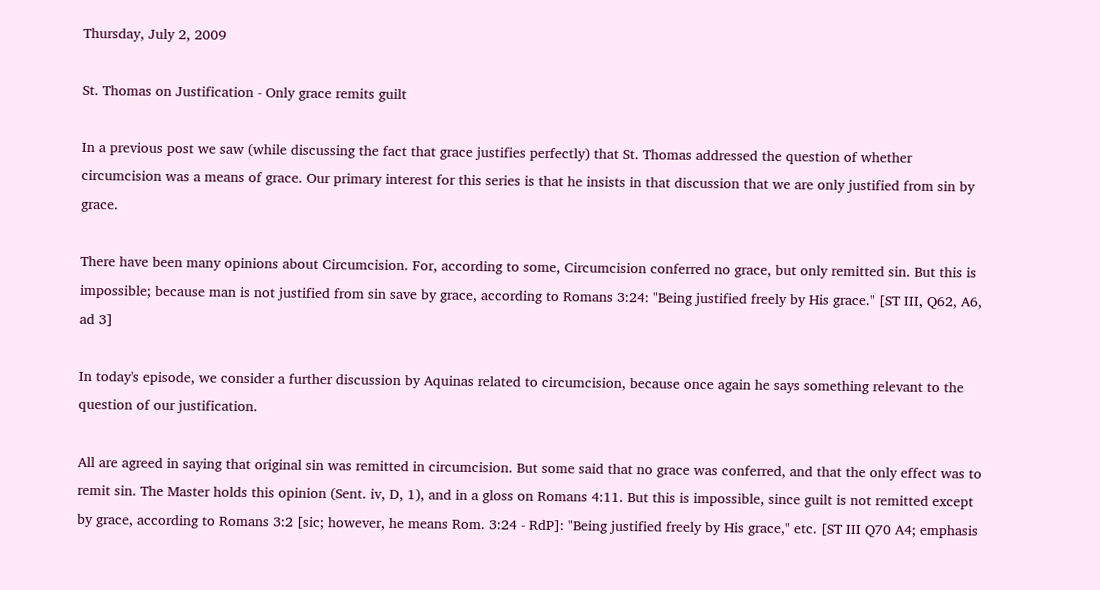Thursday, July 2, 2009

St. Thomas on Justification - Only grace remits guilt

In a previous post we saw (while discussing the fact that grace justifies perfectly) that St. Thomas addressed the question of whether circumcision was a means of grace. Our primary interest for this series is that he insists in that discussion that we are only justified from sin by grace.

There have been many opinions about Circumcision. For, according to some, Circumcision conferred no grace, but only remitted sin. But this is impossible; because man is not justified from sin save by grace, according to Romans 3:24: "Being justified freely by His grace." [ST III, Q62, A6, ad 3]

In today's episode, we consider a further discussion by Aquinas related to circumcision, because once again he says something relevant to the question of our justification.

All are agreed in saying that original sin was remitted in circumcision. But some said that no grace was conferred, and that the only effect was to remit sin. The Master holds this opinion (Sent. iv, D, 1), and in a gloss on Romans 4:11. But this is impossible, since guilt is not remitted except by grace, according to Romans 3:2 [sic; however, he means Rom. 3:24 - RdP]: "Being justified freely by His grace," etc. [ST III Q70 A4; emphasis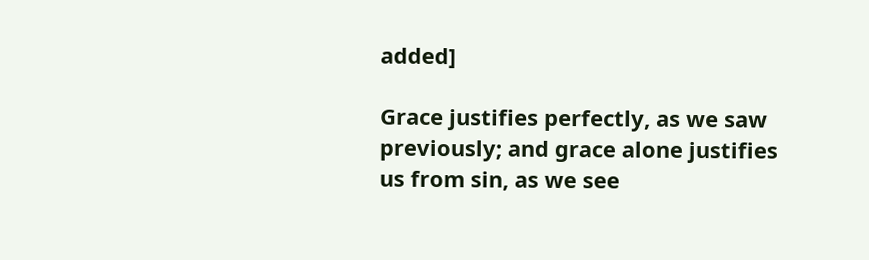added]

Grace justifies perfectly, as we saw previously; and grace alone justifies us from sin, as we see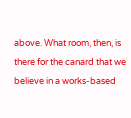above. What room, then, is there for the canard that we believe in a works-based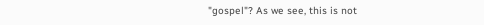"gospel"? As we see, this is not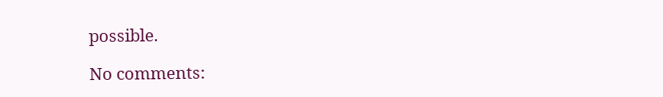possible.

No comments: